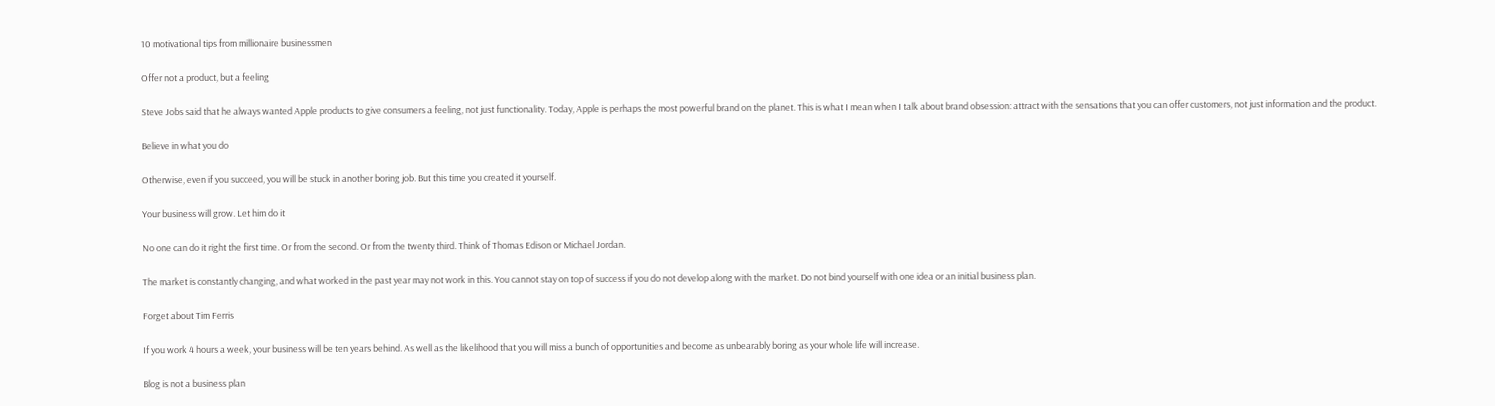10 motivational tips from millionaire businessmen

Offer not a product, but a feeling

Steve Jobs said that he always wanted Apple products to give consumers a feeling, not just functionality. Today, Apple is perhaps the most powerful brand on the planet. This is what I mean when I talk about brand obsession: attract with the sensations that you can offer customers, not just information and the product.

Believe in what you do

Otherwise, even if you succeed, you will be stuck in another boring job. But this time you created it yourself.

Your business will grow. Let him do it

No one can do it right the first time. Or from the second. Or from the twenty third. Think of Thomas Edison or Michael Jordan.

The market is constantly changing, and what worked in the past year may not work in this. You cannot stay on top of success if you do not develop along with the market. Do not bind yourself with one idea or an initial business plan.

Forget about Tim Ferris

If you work 4 hours a week, your business will be ten years behind. As well as the likelihood that you will miss a bunch of opportunities and become as unbearably boring as your whole life will increase.

Blog is not a business plan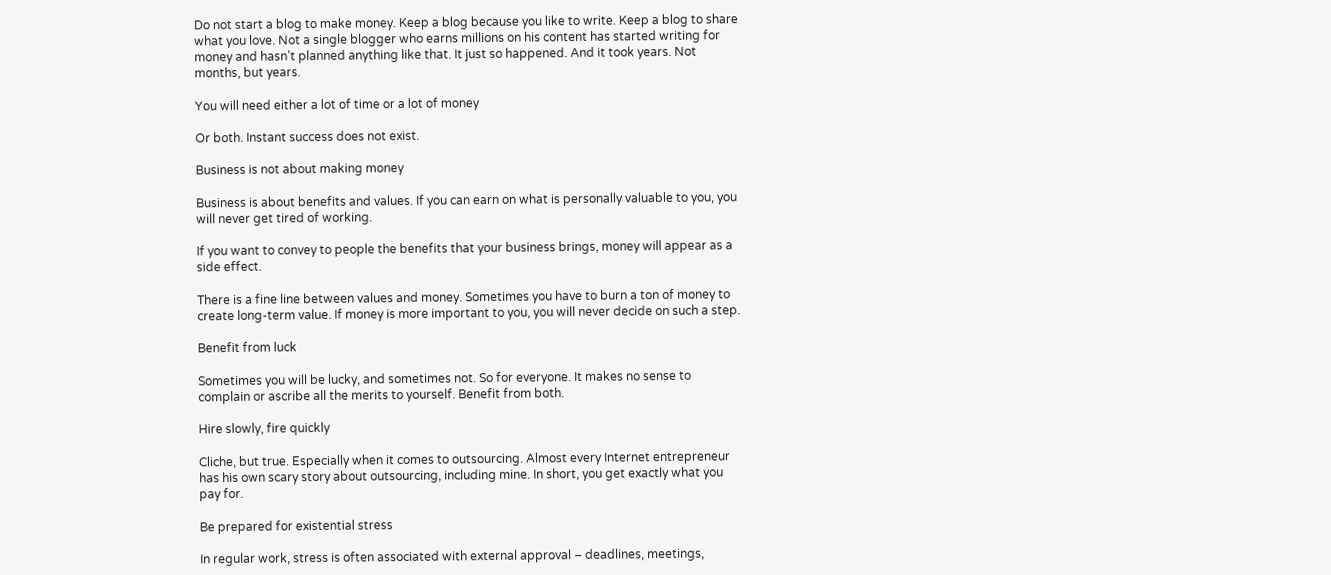Do not start a blog to make money. Keep a blog because you like to write. Keep a blog to share what you love. Not a single blogger who earns millions on his content has started writing for money and hasn’t planned anything like that. It just so happened. And it took years. Not months, but years.

You will need either a lot of time or a lot of money

Or both. Instant success does not exist.

Business is not about making money

Business is about benefits and values. If you can earn on what is personally valuable to you, you will never get tired of working.

If you want to convey to people the benefits that your business brings, money will appear as a side effect.

There is a fine line between values and money. Sometimes you have to burn a ton of money to create long-term value. If money is more important to you, you will never decide on such a step.

Benefit from luck

Sometimes you will be lucky, and sometimes not. So for everyone. It makes no sense to complain or ascribe all the merits to yourself. Benefit from both.

Hire slowly, fire quickly

Cliche, but true. Especially when it comes to outsourcing. Almost every Internet entrepreneur has his own scary story about outsourcing, including mine. In short, you get exactly what you pay for.

Be prepared for existential stress

In regular work, stress is often associated with external approval – deadlines, meetings,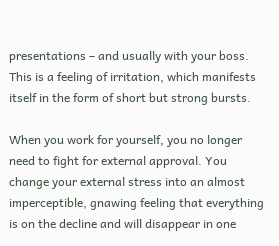presentations – and usually with your boss. This is a feeling of irritation, which manifests itself in the form of short but strong bursts.

When you work for yourself, you no longer need to fight for external approval. You change your external stress into an almost imperceptible, gnawing feeling that everything is on the decline and will disappear in one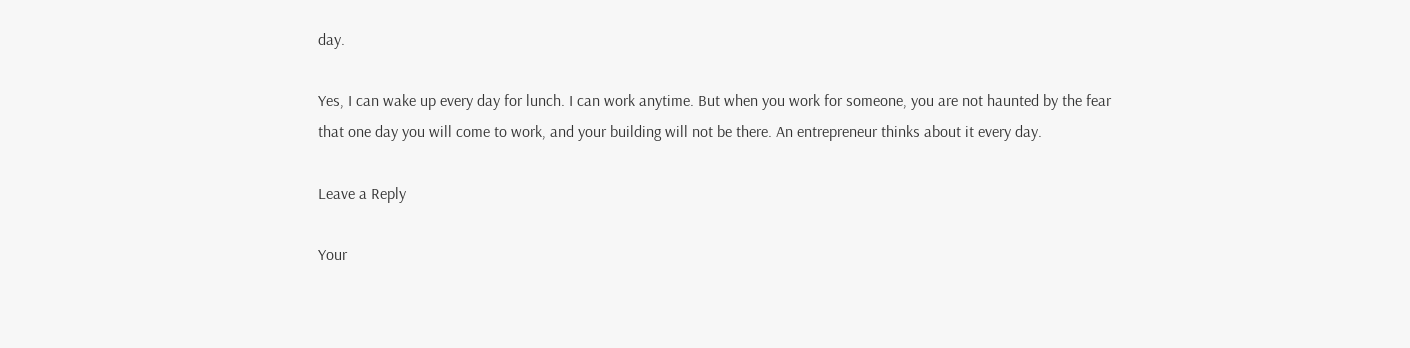day.

Yes, I can wake up every day for lunch. I can work anytime. But when you work for someone, you are not haunted by the fear that one day you will come to work, and your building will not be there. An entrepreneur thinks about it every day.

Leave a Reply

Your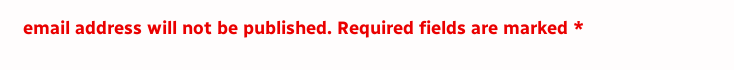email address will not be published. Required fields are marked *